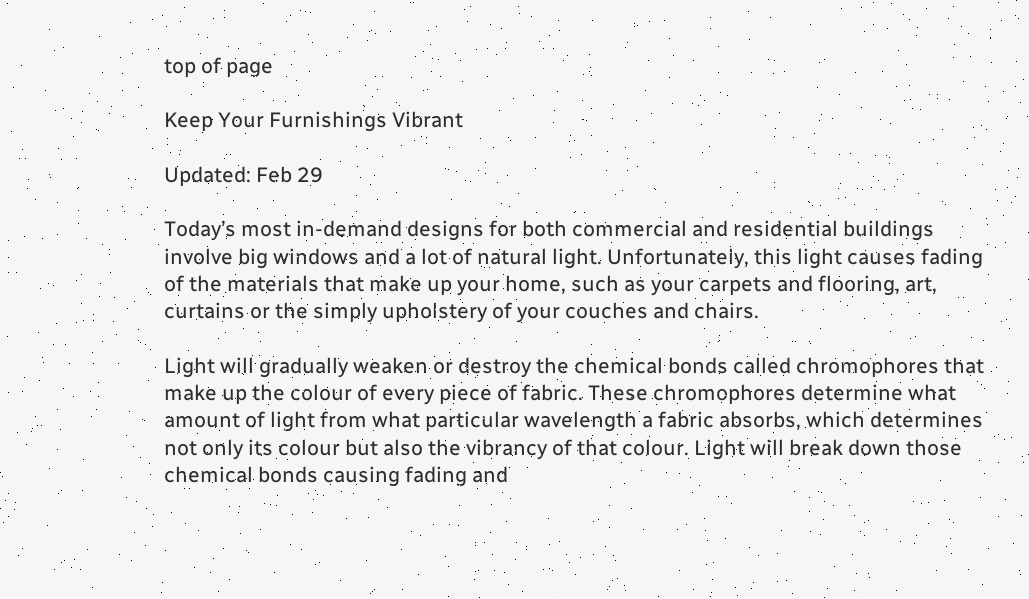top of page

Keep Your Furnishings Vibrant

Updated: Feb 29

Today’s most in-demand designs for both commercial and residential buildings involve big windows and a lot of natural light. Unfortunately, this light causes fading of the materials that make up your home, such as your carpets and flooring, art, curtains or the simply upholstery of your couches and chairs.

Light will gradually weaken or destroy the chemical bonds called chromophores that make up the colour of every piece of fabric. These chromophores determine what amount of light from what particular wavelength a fabric absorbs, which determines not only its colour but also the vibrancy of that colour. Light will break down those chemical bonds causing fading and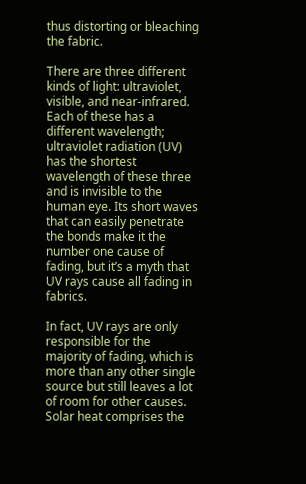thus distorting or bleaching the fabric.

There are three different kinds of light: ultraviolet, visible, and near-infrared. Each of these has a different wavelength; ultraviolet radiation (UV) has the shortest wavelength of these three and is invisible to the human eye. Its short waves that can easily penetrate the bonds make it the number one cause of fading, but it’s a myth that UV rays cause all fading in fabrics.

In fact, UV rays are only responsible for the majority of fading, which is more than any other single source but still leaves a lot of room for other causes. Solar heat comprises the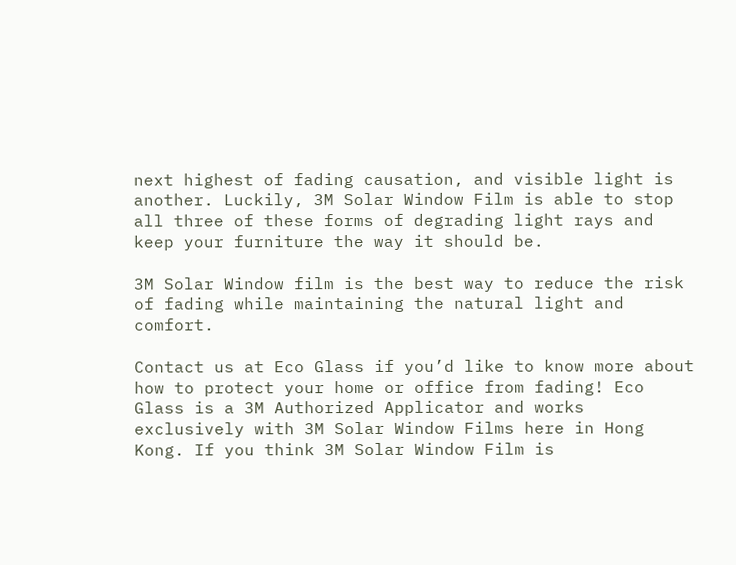next highest of fading causation, and visible light is another. Luckily, 3M Solar Window Film is able to stop all three of these forms of degrading light rays and keep your furniture the way it should be.

3M Solar Window film is the best way to reduce the risk of fading while maintaining the natural light and comfort.

Contact us at Eco Glass if you’d like to know more about how to protect your home or office from fading! Eco Glass is a 3M Authorized Applicator and works exclusively with 3M Solar Window Films here in Hong Kong. If you think 3M Solar Window Film is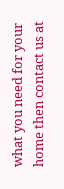what you need for your home then contact us at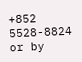+852 5528-8824 or by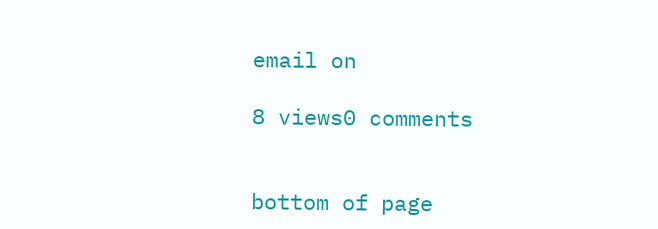email on

8 views0 comments


bottom of page